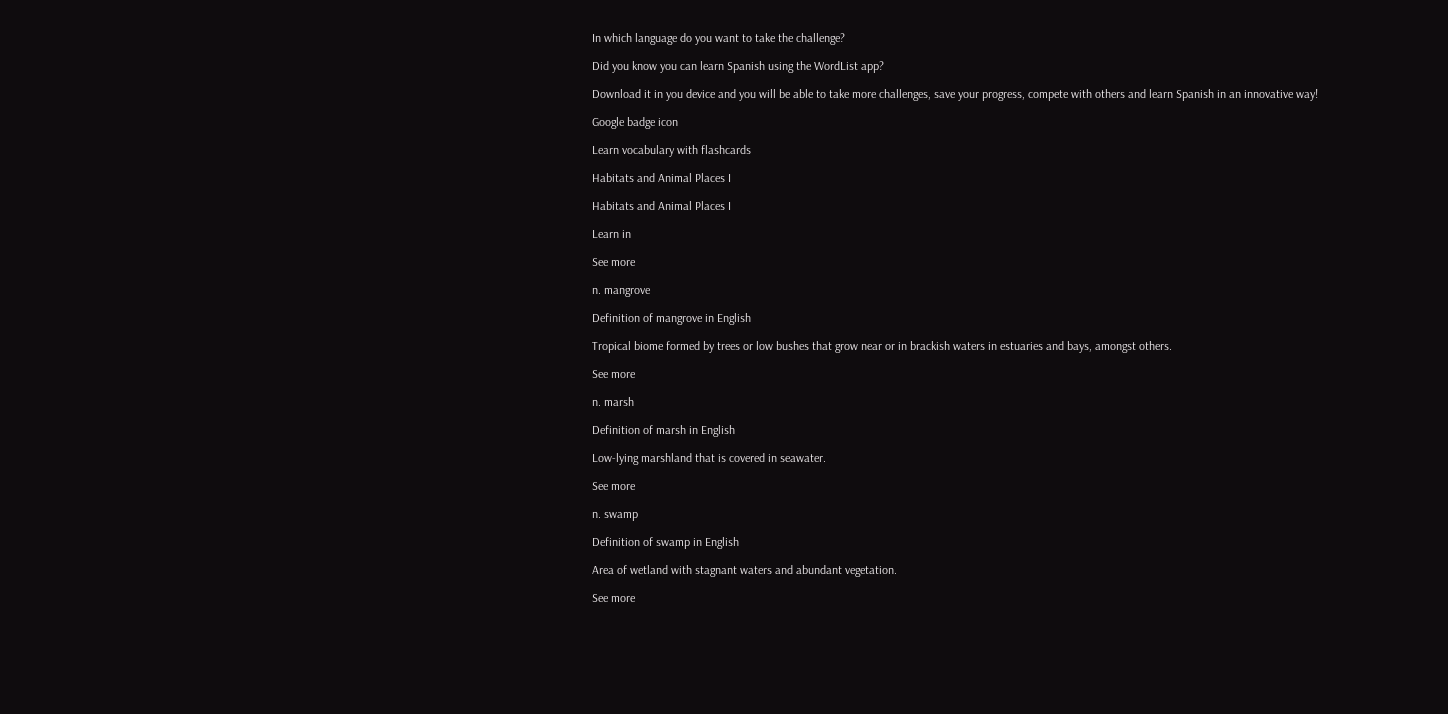In which language do you want to take the challenge?

Did you know you can learn Spanish using the WordList app?

Download it in you device and you will be able to take more challenges, save your progress, compete with others and learn Spanish in an innovative way!

Google badge icon

Learn vocabulary with flashcards

Habitats and Animal Places I

Habitats and Animal Places I

Learn in

See more

n. mangrove

Definition of mangrove in English

Tropical biome formed by trees or low bushes that grow near or in brackish waters in estuaries and bays, amongst others.

See more

n. marsh

Definition of marsh in English

Low-lying marshland that is covered in seawater.

See more

n. swamp

Definition of swamp in English

Area of wetland with stagnant waters and abundant vegetation.

See more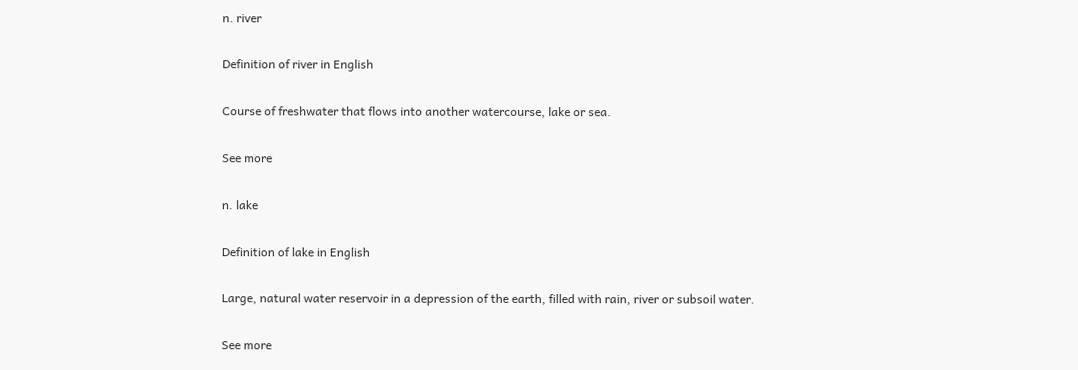n. river

Definition of river in English

Course of freshwater that flows into another watercourse, lake or sea.

See more

n. lake

Definition of lake in English

Large, natural water reservoir in a depression of the earth, filled with rain, river or subsoil water.

See more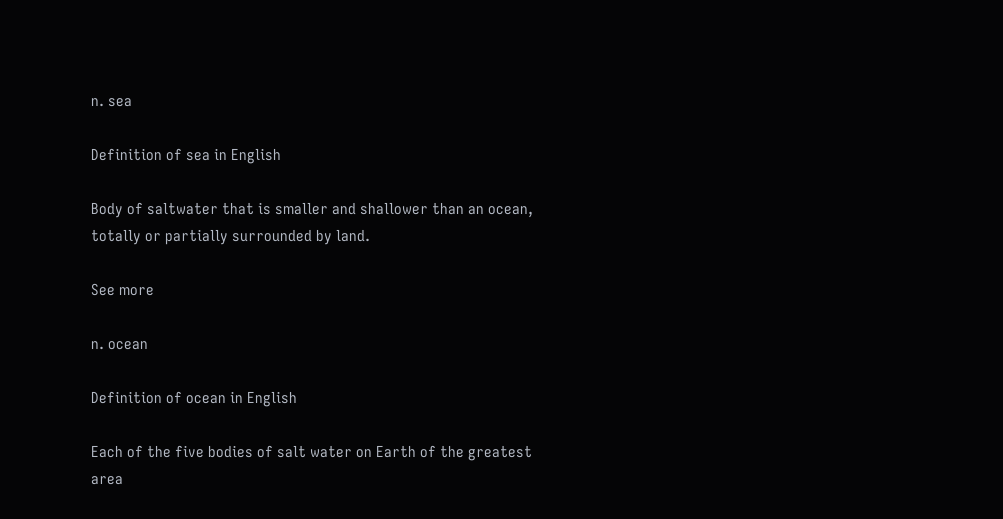n. sea

Definition of sea in English

Body of saltwater that is smaller and shallower than an ocean, totally or partially surrounded by land.

See more

n. ocean

Definition of ocean in English

Each of the five bodies of salt water on Earth of the greatest area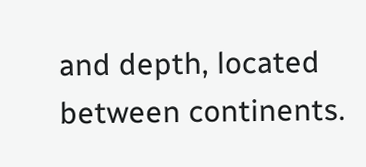and depth, located between continents.